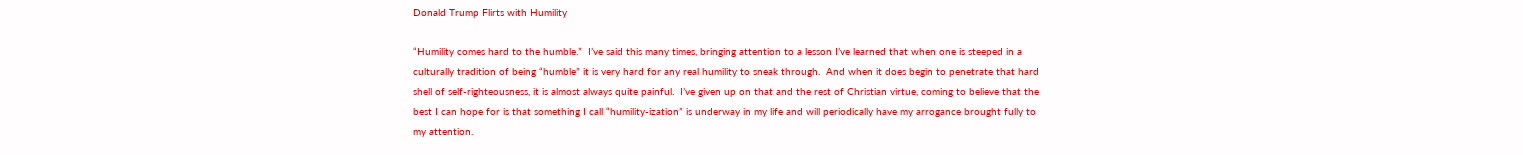Donald Trump Flirts with Humility

“Humility comes hard to the humble.”  I’ve said this many times, bringing attention to a lesson I’ve learned that when one is steeped in a culturally tradition of being “humble” it is very hard for any real humility to sneak through.  And when it does begin to penetrate that hard shell of self-righteousness, it is almost always quite painful.  I’ve given up on that and the rest of Christian virtue, coming to believe that the best I can hope for is that something I call “humility-ization” is underway in my life and will periodically have my arrogance brought fully to my attention.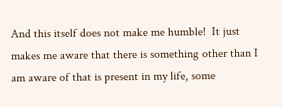And this itself does not make me humble!  It just makes me aware that there is something other than I am aware of that is present in my life, some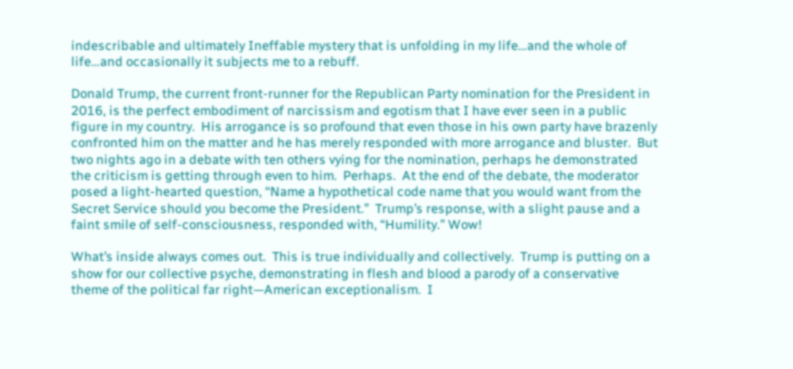indescribable and ultimately Ineffable mystery that is unfolding in my life…and the whole of life…and occasionally it subjects me to a rebuff.

Donald Trump, the current front-runner for the Republican Party nomination for the President in 2016, is the perfect embodiment of narcissism and egotism that I have ever seen in a public figure in my country.  His arrogance is so profound that even those in his own party have brazenly confronted him on the matter and he has merely responded with more arrogance and bluster.  But two nights ago in a debate with ten others vying for the nomination, perhaps he demonstrated the criticism is getting through even to him.  Perhaps.  At the end of the debate, the moderator posed a light-hearted question, “Name a hypothetical code name that you would want from the Secret Service should you become the President.”  Trump’s response, with a slight pause and a faint smile of self-consciousness, responded with, “Humility.” Wow!

What’s inside always comes out.  This is true individually and collectively.  Trump is putting on a show for our collective psyche, demonstrating in flesh and blood a parody of a conservative theme of the political far right—American exceptionalism.  I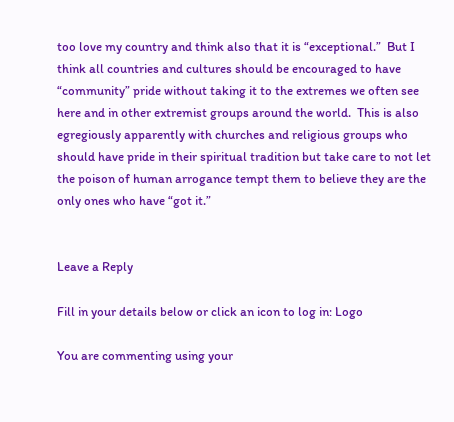too love my country and think also that it is “exceptional.”  But I think all countries and cultures should be encouraged to have “community” pride without taking it to the extremes we often see here and in other extremist groups around the world.  This is also egregiously apparently with churches and religious groups who should have pride in their spiritual tradition but take care to not let the poison of human arrogance tempt them to believe they are the only ones who have “got it.”


Leave a Reply

Fill in your details below or click an icon to log in: Logo

You are commenting using your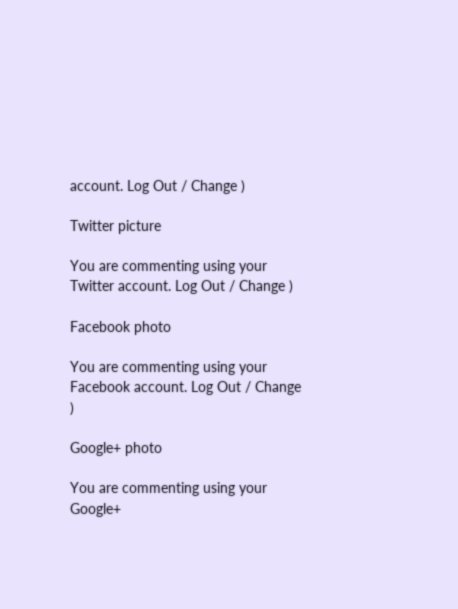account. Log Out / Change )

Twitter picture

You are commenting using your Twitter account. Log Out / Change )

Facebook photo

You are commenting using your Facebook account. Log Out / Change )

Google+ photo

You are commenting using your Google+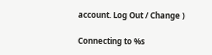account. Log Out / Change )

Connecting to %s